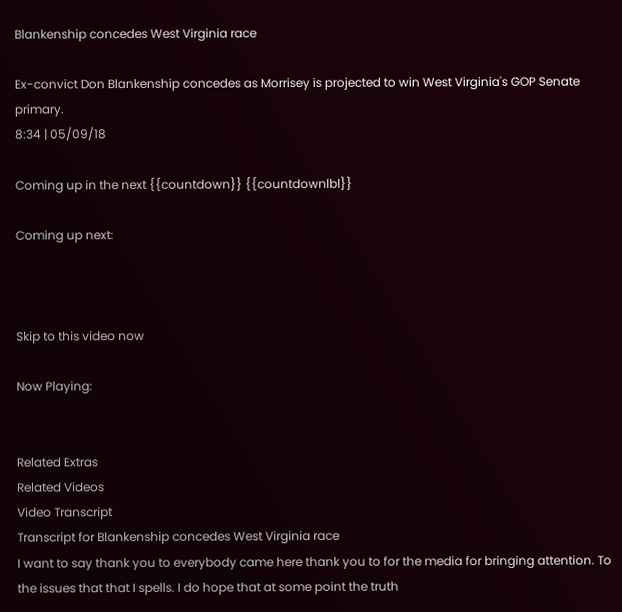Blankenship concedes West Virginia race

Ex-convict Don Blankenship concedes as Morrisey is projected to win West Virginia's GOP Senate primary.
8:34 | 05/09/18

Coming up in the next {{countdown}} {{countdownlbl}}

Coming up next:



Skip to this video now

Now Playing:


Related Extras
Related Videos
Video Transcript
Transcript for Blankenship concedes West Virginia race
I want to say thank you to everybody came here thank you to for the media for bringing attention. To the issues that that I spells. I do hope that at some point the truth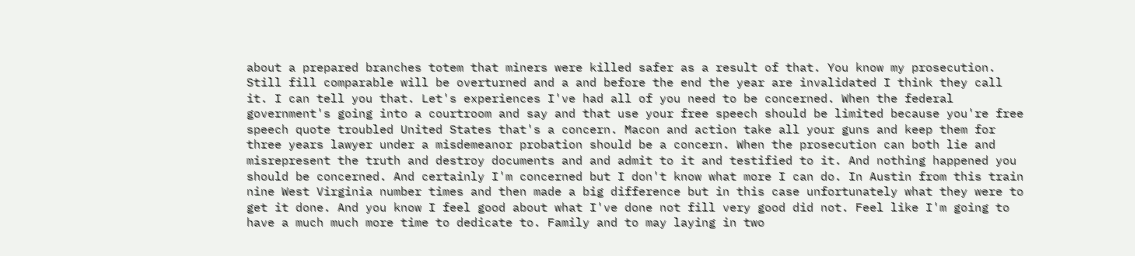about a prepared branches totem that miners were killed safer as a result of that. You know my prosecution. Still fill comparable will be overturned and a and before the end the year are invalidated I think they call it. I can tell you that. Let's experiences I've had all of you need to be concerned. When the federal government's going into a courtroom and say and that use your free speech should be limited because you're free speech quote troubled United States that's a concern. Macon and action take all your guns and keep them for three years lawyer under a misdemeanor probation should be a concern. When the prosecution can both lie and misrepresent the truth and destroy documents and and admit to it and testified to it. And nothing happened you should be concerned. And certainly I'm concerned but I don't know what more I can do. In Austin from this train nine West Virginia number times and then made a big difference but in this case unfortunately what they were to get it done. And you know I feel good about what I've done not fill very good did not. Feel like I'm going to have a much much more time to dedicate to. Family and to may laying in two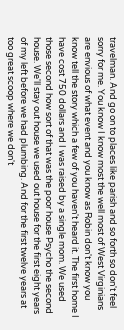travelman. And go on to places like parish and so forth so don't feel sorry for me. You know I know most the well most of West Virginians are envious of what event and you know as Robin don't know you know tell the story which a few of you haven't heard it. The first home I have cost 750 dollars and I was raised by a single mom. We used those second how sort of that was the poor house Psycho the second house. We'll stay out house we used out house for the first eight years of my left before we had plumbing. And for the first twelve years at too great scoop where we don't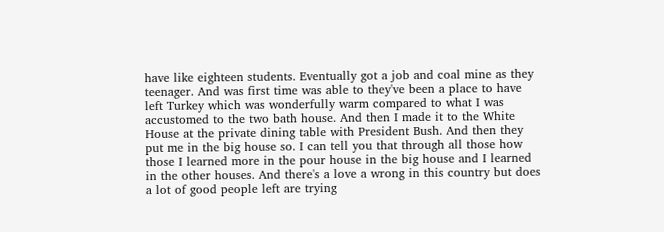have like eighteen students. Eventually got a job and coal mine as they teenager. And was first time was able to they've been a place to have left Turkey which was wonderfully warm compared to what I was accustomed to the two bath house. And then I made it to the White House at the private dining table with President Bush. And then they put me in the big house so. I can tell you that through all those how those I learned more in the pour house in the big house and I learned in the other houses. And there's a love a wrong in this country but does a lot of good people left are trying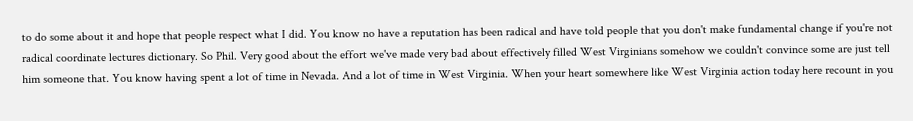to do some about it and hope that people respect what I did. You know no have a reputation has been radical and have told people that you don't make fundamental change if you're not radical coordinate lectures dictionary. So Phil. Very good about the effort we've made very bad about effectively filled West Virginians somehow we couldn't convince some are just tell him someone that. You know having spent a lot of time in Nevada. And a lot of time in West Virginia. When your heart somewhere like West Virginia action today here recount in you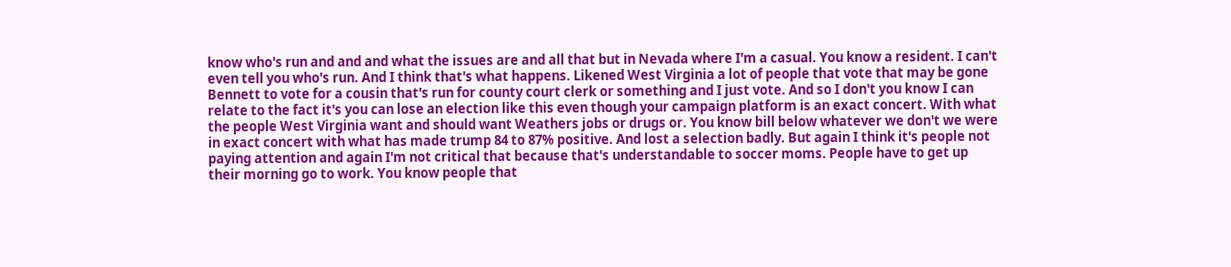know who's run and and and what the issues are and all that but in Nevada where I'm a casual. You know a resident. I can't even tell you who's run. And I think that's what happens. Likened West Virginia a lot of people that vote that may be gone Bennett to vote for a cousin that's run for county court clerk or something and I just vote. And so I don't you know I can relate to the fact it's you can lose an election like this even though your campaign platform is an exact concert. With what the people West Virginia want and should want Weathers jobs or drugs or. You know bill below whatever we don't we were in exact concert with what has made trump 84 to 87% positive. And lost a selection badly. But again I think it's people not paying attention and again I'm not critical that because that's understandable to soccer moms. People have to get up their morning go to work. You know people that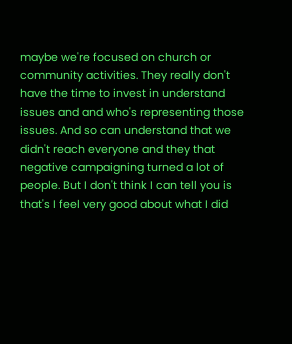maybe we're focused on church or community activities. They really don't have the time to invest in understand issues and and who's representing those issues. And so can understand that we didn't reach everyone and they that negative campaigning turned a lot of people. But I don't think I can tell you is that's I feel very good about what I did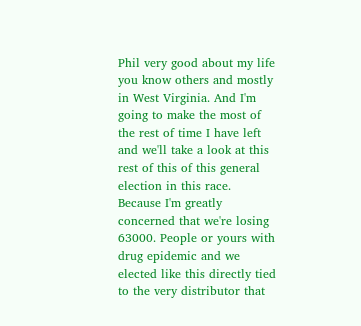Phil very good about my life you know others and mostly in West Virginia. And I'm going to make the most of the rest of time I have left and we'll take a look at this rest of this of this general election in this race. Because I'm greatly concerned that we're losing 63000. People or yours with drug epidemic and we elected like this directly tied to the very distributor that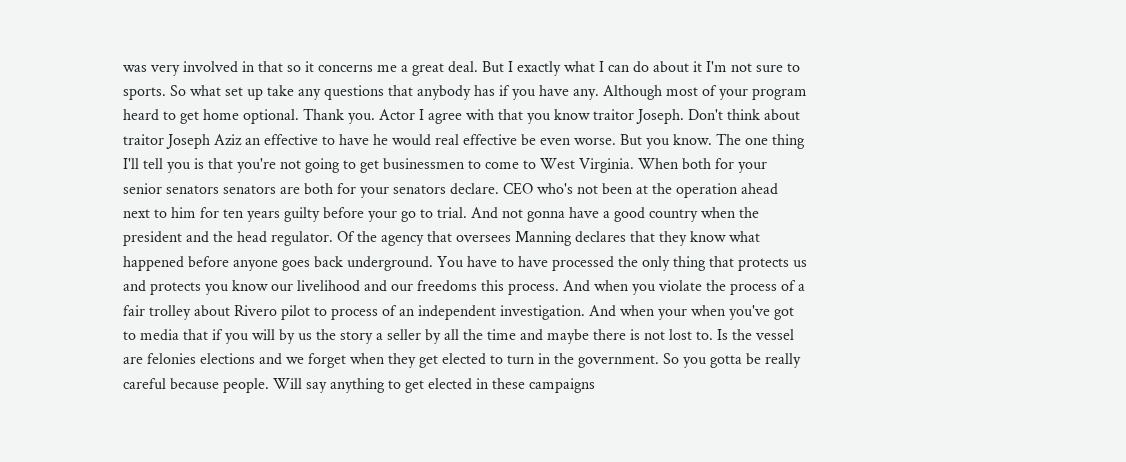was very involved in that so it concerns me a great deal. But I exactly what I can do about it I'm not sure to sports. So what set up take any questions that anybody has if you have any. Although most of your program heard to get home optional. Thank you. Actor I agree with that you know traitor Joseph. Don't think about traitor Joseph Aziz an effective to have he would real effective be even worse. But you know. The one thing I'll tell you is that you're not going to get businessmen to come to West Virginia. When both for your senior senators senators are both for your senators declare. CEO who's not been at the operation ahead next to him for ten years guilty before your go to trial. And not gonna have a good country when the president and the head regulator. Of the agency that oversees Manning declares that they know what happened before anyone goes back underground. You have to have processed the only thing that protects us and protects you know our livelihood and our freedoms this process. And when you violate the process of a fair trolley about Rivero pilot to process of an independent investigation. And when your when you've got to media that if you will by us the story a seller by all the time and maybe there is not lost to. Is the vessel are felonies elections and we forget when they get elected to turn in the government. So you gotta be really careful because people. Will say anything to get elected in these campaigns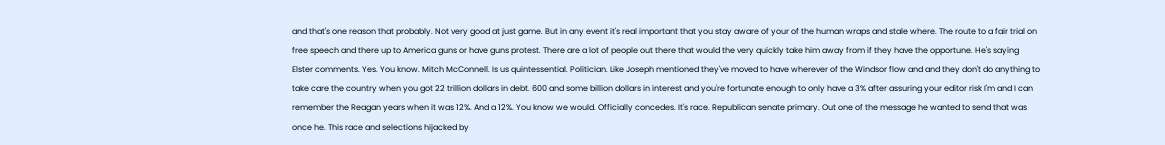and that's one reason that probably. Not very good at just game. But in any event it's real important that you stay aware of your of the human wraps and stale where. The route to a fair trial on free speech and there up to America guns or have guns protest. There are a lot of people out there that would the very quickly take him away from if they have the opportune. He's saying Elster comments. Yes. You know. Mitch McConnell. Is us quintessential. Politician. Like Joseph mentioned they've moved to have wherever of the Windsor flow and and they don't do anything to take care the country when you got 22 trillion dollars in debt. 600 and some billion dollars in interest and you're fortunate enough to only have a 3% after assuring your editor risk I'm and I can remember the Reagan years when it was 12%. And a 12%. You know we would. Officially concedes. It's race. Republican senate primary. Out one of the message he wanted to send that was once he. This race and selections hijacked by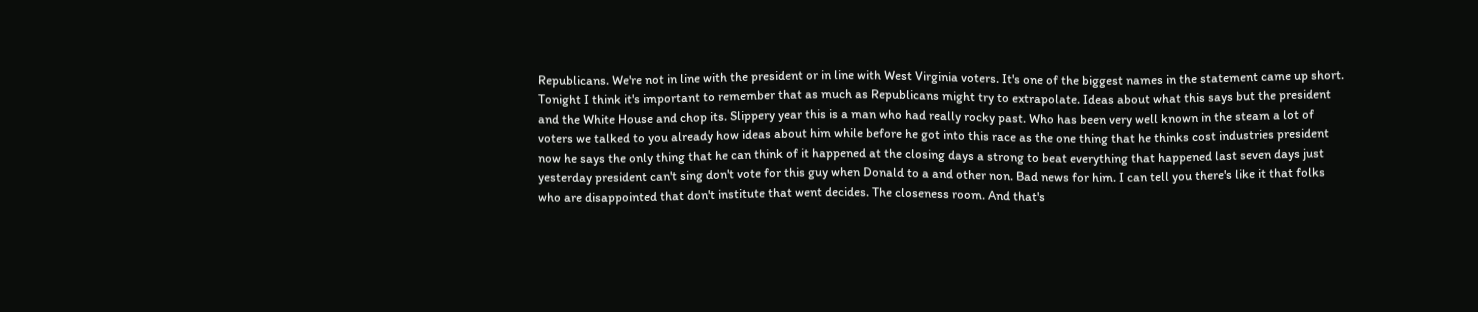Republicans. We're not in line with the president or in line with West Virginia voters. It's one of the biggest names in the statement came up short. Tonight I think it's important to remember that as much as Republicans might try to extrapolate. Ideas about what this says but the president and the White House and chop its. Slippery year this is a man who had really rocky past. Who has been very well known in the steam a lot of voters we talked to you already how ideas about him while before he got into this race as the one thing that he thinks cost industries president now he says the only thing that he can think of it happened at the closing days a strong to beat everything that happened last seven days just yesterday president can't sing don't vote for this guy when Donald to a and other non. Bad news for him. I can tell you there's like it that folks who are disappointed that don't institute that went decides. The closeness room. And that's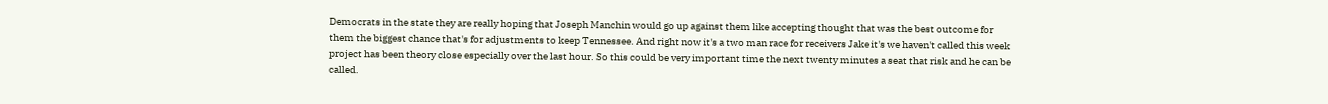Democrats in the state they are really hoping that Joseph Manchin would go up against them like accepting thought that was the best outcome for them the biggest chance that's for adjustments to keep Tennessee. And right now it's a two man race for receivers Jake it's we haven't called this week project has been theory close especially over the last hour. So this could be very important time the next twenty minutes a seat that risk and he can be called.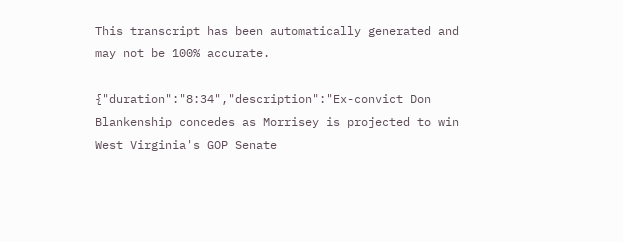This transcript has been automatically generated and may not be 100% accurate.

{"duration":"8:34","description":"Ex-convict Don Blankenship concedes as Morrisey is projected to win West Virginia's GOP Senate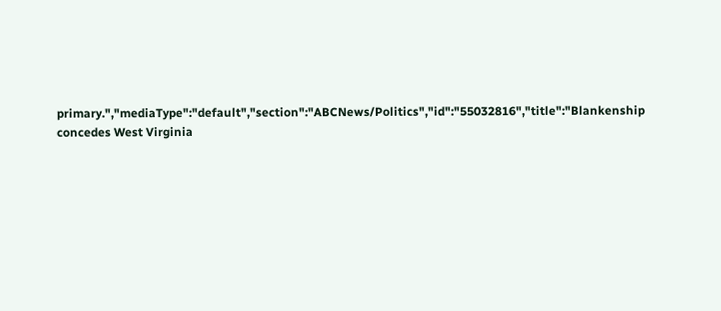primary.","mediaType":"default","section":"ABCNews/Politics","id":"55032816","title":"Blankenship concedes West Virginia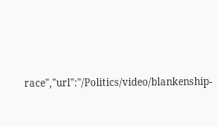race","url":"/Politics/video/blankenship-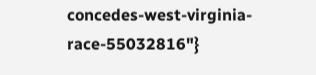concedes-west-virginia-race-55032816"}